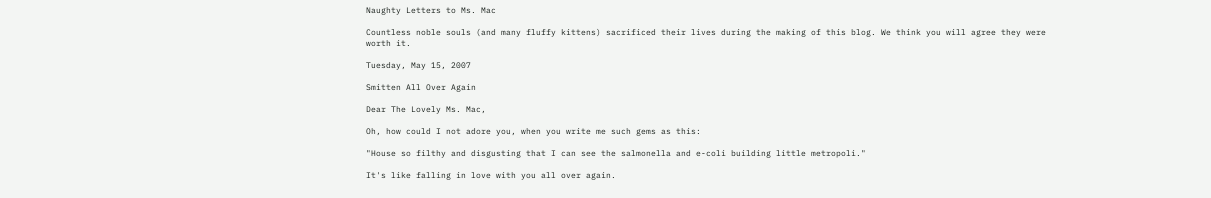Naughty Letters to Ms. Mac

Countless noble souls (and many fluffy kittens) sacrificed their lives during the making of this blog. We think you will agree they were worth it.

Tuesday, May 15, 2007

Smitten All Over Again

Dear The Lovely Ms. Mac,

Oh, how could I not adore you, when you write me such gems as this:

"House so filthy and disgusting that I can see the salmonella and e-coli building little metropoli."

It's like falling in love with you all over again.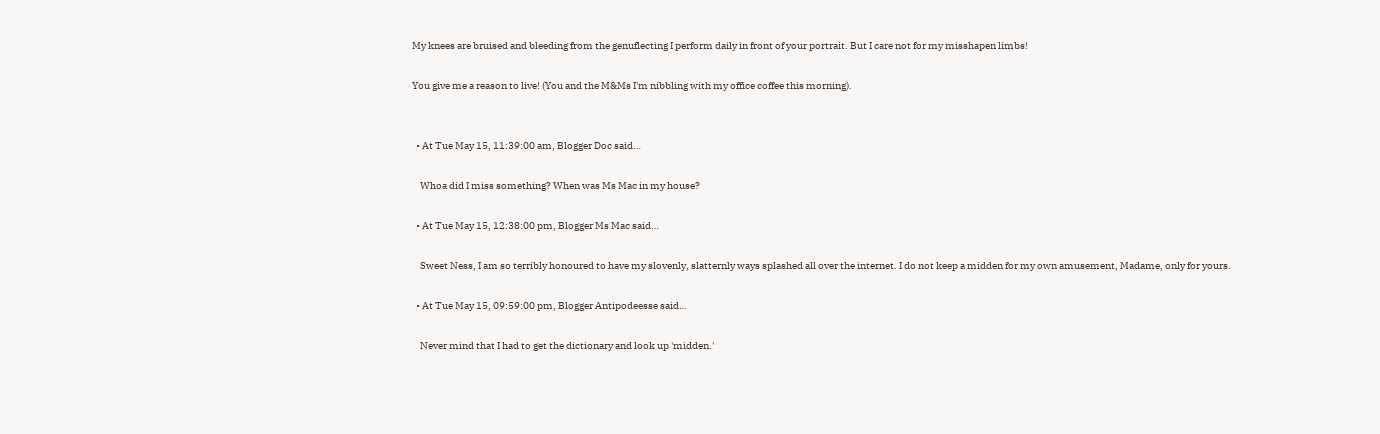My knees are bruised and bleeding from the genuflecting I perform daily in front of your portrait. But I care not for my misshapen limbs!

You give me a reason to live! (You and the M&Ms I'm nibbling with my office coffee this morning).


  • At Tue May 15, 11:39:00 am, Blogger Doc said…

    Whoa did I miss something? When was Ms Mac in my house?

  • At Tue May 15, 12:38:00 pm, Blogger Ms Mac said…

    Sweet Ness, I am so terribly honoured to have my slovenly, slatternly ways splashed all over the internet. I do not keep a midden for my own amusement, Madame, only for yours.

  • At Tue May 15, 09:59:00 pm, Blogger Antipodeesse said…

    Never mind that I had to get the dictionary and look up 'midden.'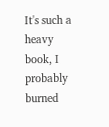It's such a heavy book, I probably burned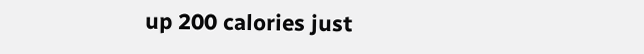up 200 calories just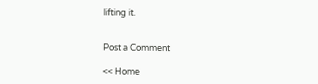lifting it.


Post a Comment

<< Home